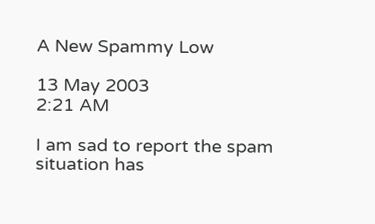A New Spammy Low

13 May 2003
2:21 AM

I am sad to report the spam situation has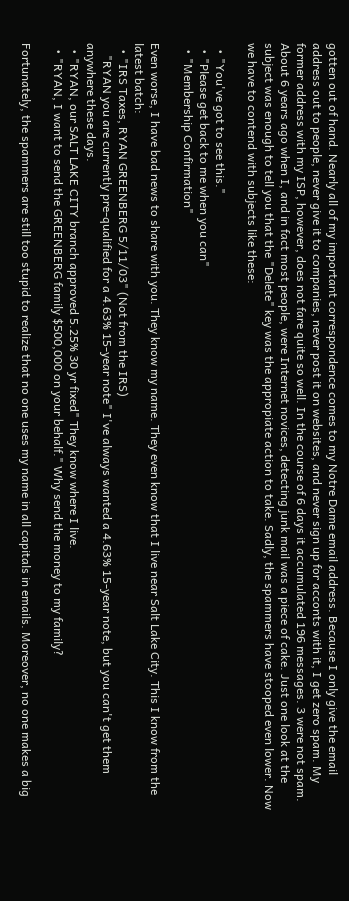gotten out of hand. Nearly all of my important correspondence comes to my Notre Dame email address. Because I only give the email address out to people, never give it to companies, never post it on websites, and never sign up for acconts with it, I get zero spam. My former address with my ISP, however, does not fare quite so well. In the course of 6 days it accumulated 196 messages. 3 were not spam. About 6 years ago when I, and in fact most people, were Internet novices, detecting junk mail was a piece of cake. Just one look at the subject was enough to tell you that the "Delete" key was the appropiate action to take. Sadly, the spammers have stooped even lower. Now we have to contend with subjects like these:

  • "You've got to see this."
  • "Please get back to me when you can"
  • "Membership Confirmation"

Even worse, I have bad news to share with you. They know my name. They even know that I live near Salt Lake City. This I know from the latest batch:
  • "IRS Taxes, RYAN GREENBERG 5/11/03" (Not from the IRS)
    "RYAN you are currently pre-qualified for a 4.63% 15-year note" I've always wanted a 4.63% 15-year note, but you can't get them anywhere these days.
  • "RYAN, our SALT LAKE CITY branch approved 5.25% 30 yr fixed" They know where I live.
  • "RYAN, I want to send the GREENBERG family $500,000 on your behalf." Why send the money to my family?

Fortunately, the spammers are still too stupid to realize that no one uses my name in all capitals in emails. Moreover, no one makes a big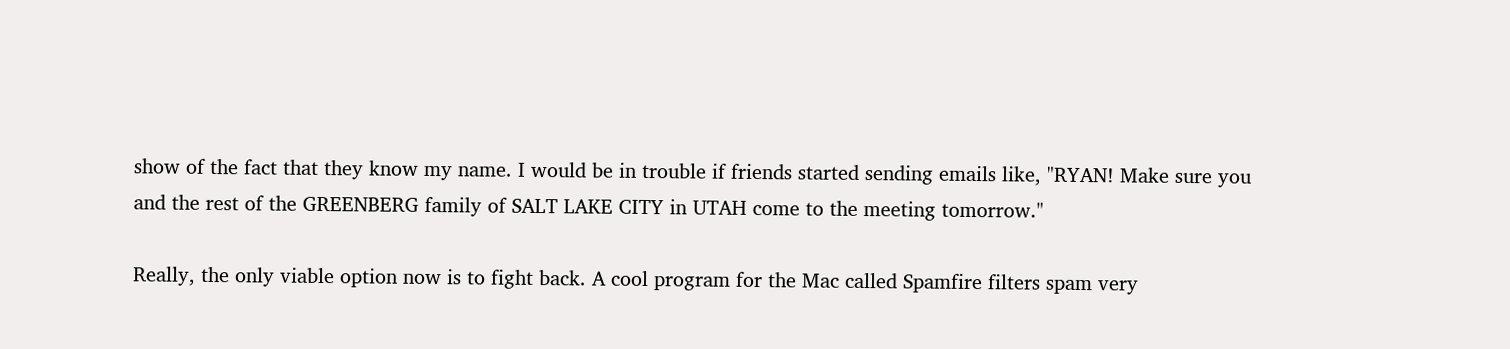show of the fact that they know my name. I would be in trouble if friends started sending emails like, "RYAN! Make sure you and the rest of the GREENBERG family of SALT LAKE CITY in UTAH come to the meeting tomorrow."

Really, the only viable option now is to fight back. A cool program for the Mac called Spamfire filters spam very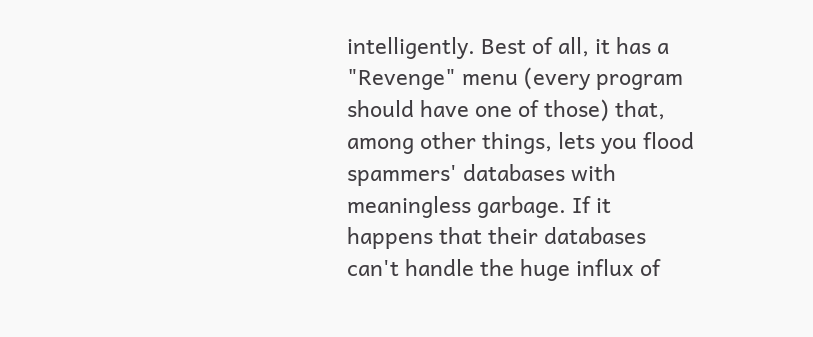intelligently. Best of all, it has a "Revenge" menu (every program should have one of those) that, among other things, lets you flood spammers' databases with meaningless garbage. If it happens that their databases can't handle the huge influx of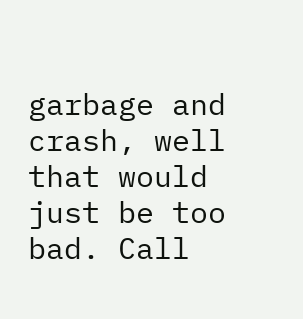garbage and crash, well that would just be too bad. Call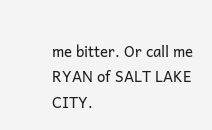me bitter. Or call me RYAN of SALT LAKE CITY.